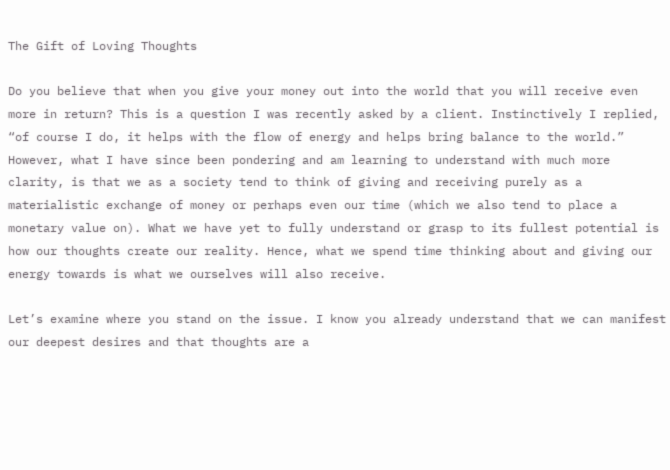The Gift of Loving Thoughts

Do you believe that when you give your money out into the world that you will receive even more in return? This is a question I was recently asked by a client. Instinctively I replied, “of course I do, it helps with the flow of energy and helps bring balance to the world.” However, what I have since been pondering and am learning to understand with much more clarity, is that we as a society tend to think of giving and receiving purely as a materialistic exchange of money or perhaps even our time (which we also tend to place a monetary value on). What we have yet to fully understand or grasp to its fullest potential is how our thoughts create our reality. Hence, what we spend time thinking about and giving our energy towards is what we ourselves will also receive.

Let’s examine where you stand on the issue. I know you already understand that we can manifest our deepest desires and that thoughts are a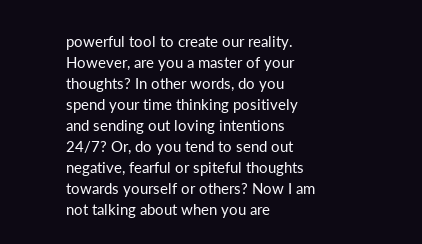powerful tool to create our reality. However, are you a master of your thoughts? In other words, do you spend your time thinking positively and sending out loving intentions 24/7? Or, do you tend to send out negative, fearful or spiteful thoughts towards yourself or others? Now I am not talking about when you are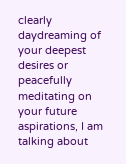clearly daydreaming of your deepest desires or peacefully meditating on your future aspirations, I am talking about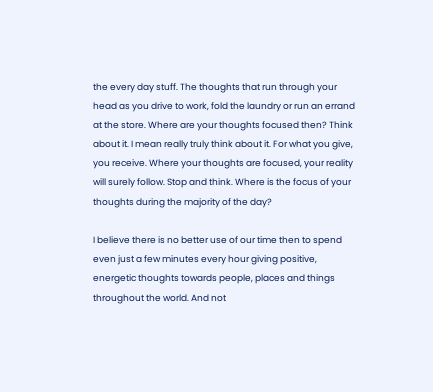the every day stuff. The thoughts that run through your head as you drive to work, fold the laundry or run an errand at the store. Where are your thoughts focused then? Think about it. I mean really truly think about it. For what you give, you receive. Where your thoughts are focused, your reality will surely follow. Stop and think. Where is the focus of your thoughts during the majority of the day?

I believe there is no better use of our time then to spend even just a few minutes every hour giving positive, energetic thoughts towards people, places and things throughout the world. And not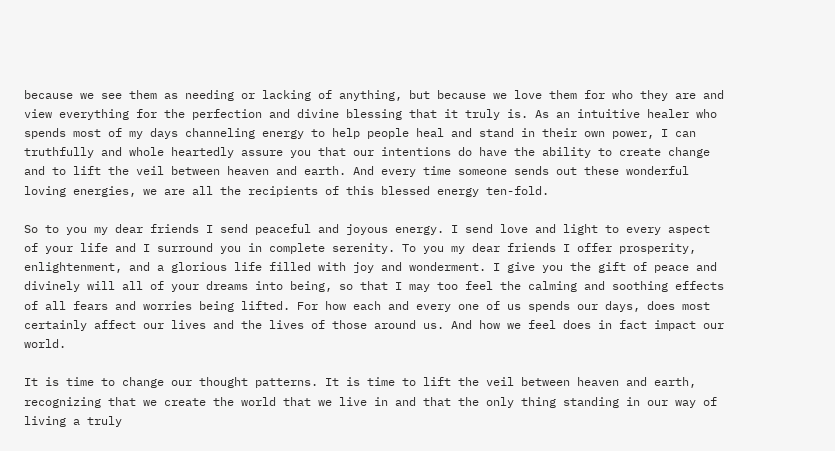because we see them as needing or lacking of anything, but because we love them for who they are and view everything for the perfection and divine blessing that it truly is. As an intuitive healer who spends most of my days channeling energy to help people heal and stand in their own power, I can truthfully and whole heartedly assure you that our intentions do have the ability to create change and to lift the veil between heaven and earth. And every time someone sends out these wonderful loving energies, we are all the recipients of this blessed energy ten-fold.

So to you my dear friends I send peaceful and joyous energy. I send love and light to every aspect of your life and I surround you in complete serenity. To you my dear friends I offer prosperity, enlightenment, and a glorious life filled with joy and wonderment. I give you the gift of peace and divinely will all of your dreams into being, so that I may too feel the calming and soothing effects of all fears and worries being lifted. For how each and every one of us spends our days, does most certainly affect our lives and the lives of those around us. And how we feel does in fact impact our world.

It is time to change our thought patterns. It is time to lift the veil between heaven and earth, recognizing that we create the world that we live in and that the only thing standing in our way of living a truly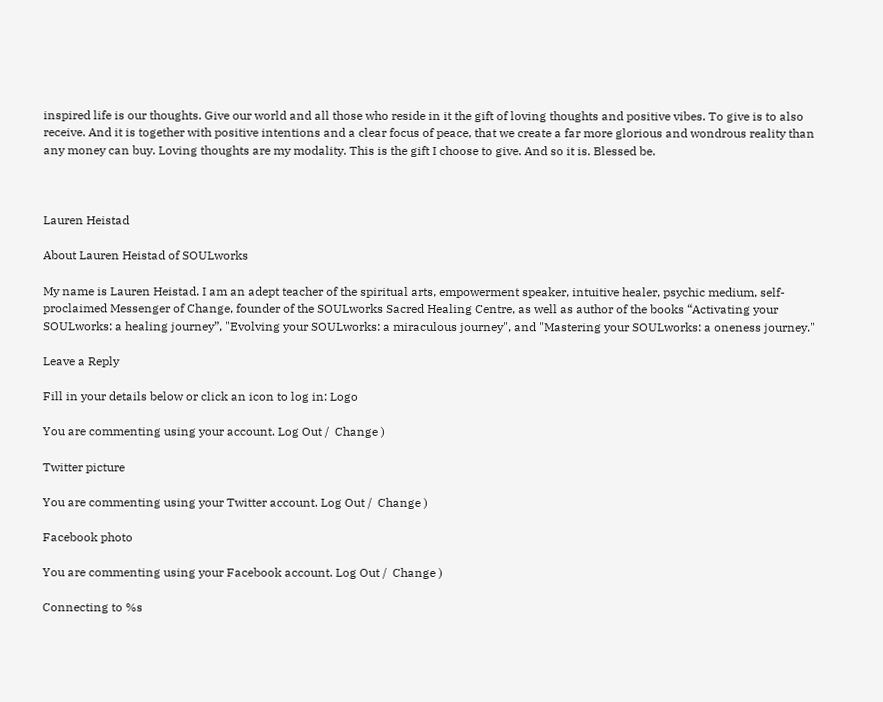inspired life is our thoughts. Give our world and all those who reside in it the gift of loving thoughts and positive vibes. To give is to also receive. And it is together with positive intentions and a clear focus of peace, that we create a far more glorious and wondrous reality than any money can buy. Loving thoughts are my modality. This is the gift I choose to give. And so it is. Blessed be.



Lauren Heistad

About Lauren Heistad of SOULworks

My name is Lauren Heistad. I am an adept teacher of the spiritual arts, empowerment speaker, intuitive healer, psychic medium, self-proclaimed Messenger of Change, founder of the SOULworks Sacred Healing Centre, as well as author of the books “Activating your SOULworks: a healing journey”, "Evolving your SOULworks: a miraculous journey", and "Mastering your SOULworks: a oneness journey."

Leave a Reply

Fill in your details below or click an icon to log in: Logo

You are commenting using your account. Log Out /  Change )

Twitter picture

You are commenting using your Twitter account. Log Out /  Change )

Facebook photo

You are commenting using your Facebook account. Log Out /  Change )

Connecting to %s